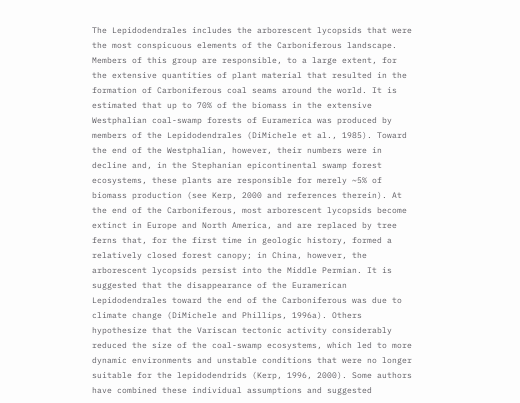The Lepidodendrales includes the arborescent lycopsids that were the most conspicuous elements of the Carboniferous landscape. Members of this group are responsible, to a large extent, for the extensive quantities of plant material that resulted in the formation of Carboniferous coal seams around the world. It is estimated that up to 70% of the biomass in the extensive Westphalian coal-swamp forests of Euramerica was produced by members of the Lepidodendrales (DiMichele et al., 1985). Toward the end of the Westphalian, however, their numbers were in decline and, in the Stephanian epicontinental swamp forest ecosystems, these plants are responsible for merely ~5% of biomass production (see Kerp, 2000 and references therein). At the end of the Carboniferous, most arborescent lycopsids become extinct in Europe and North America, and are replaced by tree ferns that, for the first time in geologic history, formed a relatively closed forest canopy; in China, however, the arborescent lycopsids persist into the Middle Permian. It is suggested that the disappearance of the Euramerican Lepidodendrales toward the end of the Carboniferous was due to climate change (DiMichele and Phillips, 1996a). Others hypothesize that the Variscan tectonic activity considerably reduced the size of the coal-swamp ecosystems, which led to more dynamic environments and unstable conditions that were no longer suitable for the lepidodendrids (Kerp, 1996, 2000). Some authors have combined these individual assumptions and suggested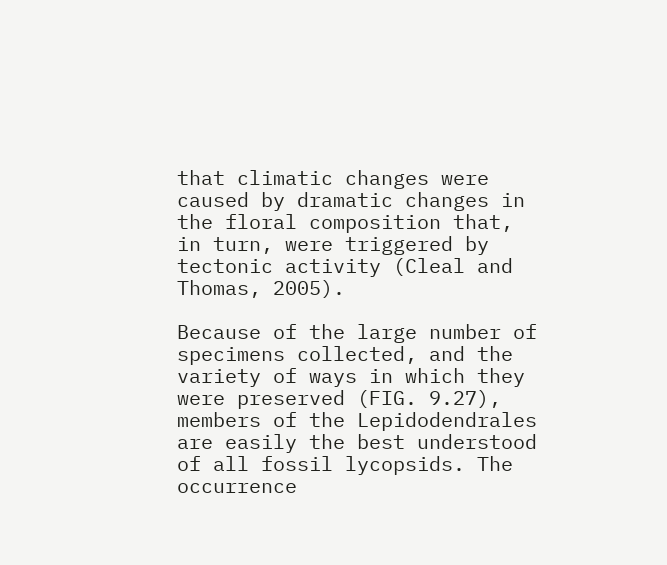that climatic changes were caused by dramatic changes in the floral composition that, in turn, were triggered by tectonic activity (Cleal and Thomas, 2005).

Because of the large number of specimens collected, and the variety of ways in which they were preserved (FIG. 9.27), members of the Lepidodendrales are easily the best understood of all fossil lycopsids. The occurrence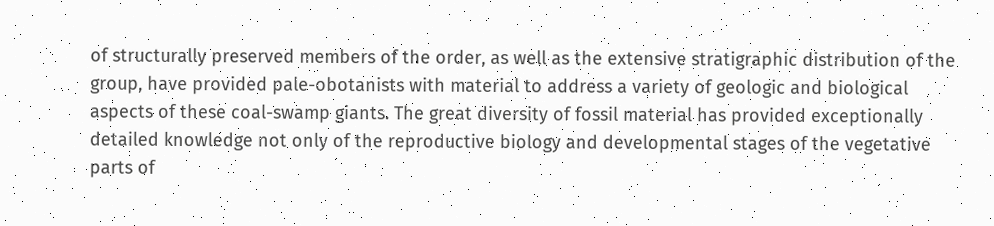of structurally preserved members of the order, as well as the extensive stratigraphic distribution of the group, have provided pale-obotanists with material to address a variety of geologic and biological aspects of these coal-swamp giants. The great diversity of fossil material has provided exceptionally detailed knowledge not only of the reproductive biology and developmental stages of the vegetative parts of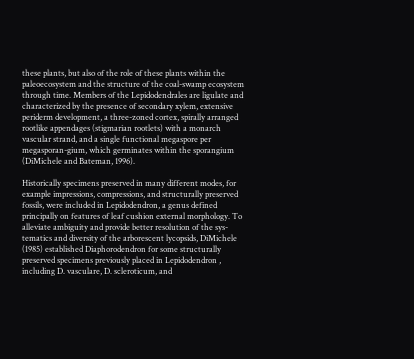these plants, but also of the role of these plants within the paleoecosystem and the structure of the coal-swamp ecosystem through time. Members of the Lepidodendrales are ligulate and characterized by the presence of secondary xylem, extensive periderm development, a three-zoned cortex, spirally arranged rootlike appendages (stigmarian rootlets) with a monarch vascular strand, and a single functional megaspore per megasporan-gium, which germinates within the sporangium (DiMichele and Bateman, 1996).

Historically specimens preserved in many different modes, for example impressions, compressions, and structurally preserved fossils, were included in Lepidodendron, a genus defined principally on features of leaf cushion external morphology. To alleviate ambiguity and provide better resolution of the sys-tematics and diversity of the arborescent lycopsids, DiMichele (1985) established Diaphorodendron for some structurally preserved specimens previously placed in Lepidodendron , including D. vasculare, D. scleroticum, and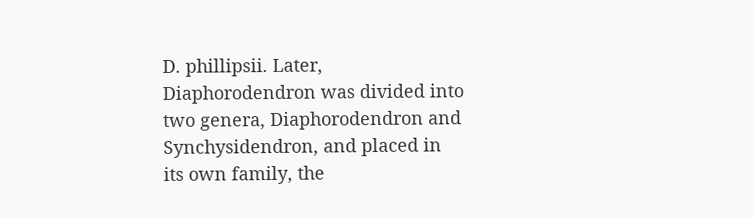D. phillipsii. Later, Diaphorodendron was divided into two genera, Diaphorodendron and Synchysidendron, and placed in its own family, the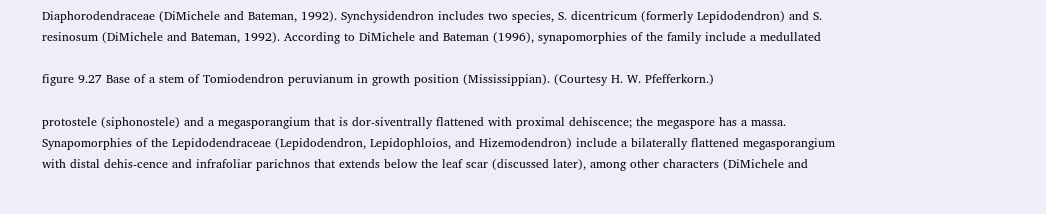Diaphorodendraceae (DiMichele and Bateman, 1992). Synchysidendron includes two species, S. dicentricum (formerly Lepidodendron) and S. resinosum (DiMichele and Bateman, 1992). According to DiMichele and Bateman (1996), synapomorphies of the family include a medullated

figure 9.27 Base of a stem of Tomiodendron peruvianum in growth position (Mississippian). (Courtesy H. W. Pfefferkorn.)

protostele (siphonostele) and a megasporangium that is dor-siventrally flattened with proximal dehiscence; the megaspore has a massa. Synapomorphies of the Lepidodendraceae (Lepidodendron, Lepidophloios, and Hizemodendron) include a bilaterally flattened megasporangium with distal dehis-cence and infrafoliar parichnos that extends below the leaf scar (discussed later), among other characters (DiMichele and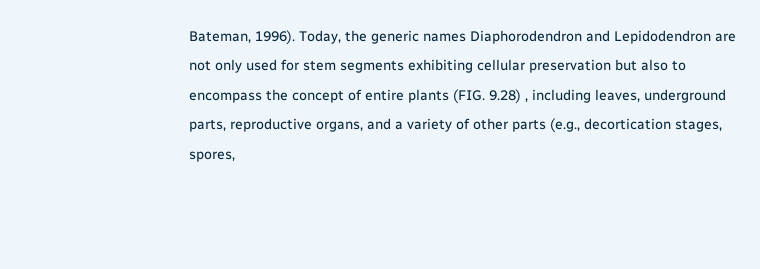Bateman, 1996). Today, the generic names Diaphorodendron and Lepidodendron are not only used for stem segments exhibiting cellular preservation but also to encompass the concept of entire plants (FIG. 9.28) , including leaves, underground parts, reproductive organs, and a variety of other parts (e.g., decortication stages, spores,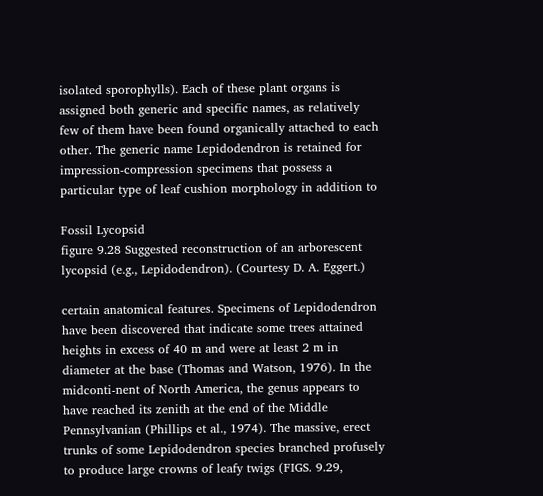isolated sporophylls). Each of these plant organs is assigned both generic and specific names, as relatively few of them have been found organically attached to each other. The generic name Lepidodendron is retained for impression-compression specimens that possess a particular type of leaf cushion morphology in addition to

Fossil Lycopsid
figure 9.28 Suggested reconstruction of an arborescent lycopsid (e.g., Lepidodendron). (Courtesy D. A. Eggert.)

certain anatomical features. Specimens of Lepidodendron have been discovered that indicate some trees attained heights in excess of 40 m and were at least 2 m in diameter at the base (Thomas and Watson, 1976). In the midconti-nent of North America, the genus appears to have reached its zenith at the end of the Middle Pennsylvanian (Phillips et al., 1974). The massive, erect trunks of some Lepidodendron species branched profusely to produce large crowns of leafy twigs (FIGS. 9.29,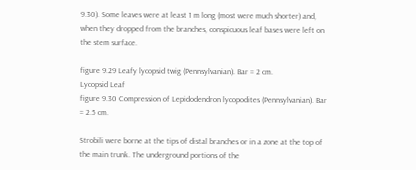9.30). Some leaves were at least 1 m long (most were much shorter) and, when they dropped from the branches, conspicuous leaf bases were left on the stem surface.

figure 9.29 Leafy lycopsid twig (Pennsylvanian). Bar = 2 cm.
Lycopsid Leaf
figure 9.30 Compression of Lepidodendron lycopodites (Pennsylvanian). Bar = 2.5 cm.

Strobili were borne at the tips of distal branches or in a zone at the top of the main trunk. The underground portions of the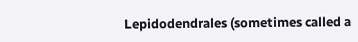Lepidodendrales (sometimes called a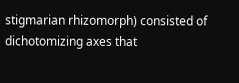stigmarian rhizomorph) consisted of dichotomizing axes that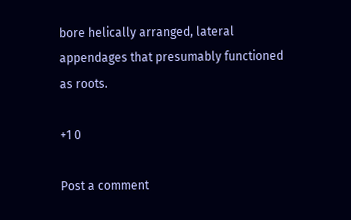bore helically arranged, lateral appendages that presumably functioned as roots.

+1 0

Post a comment